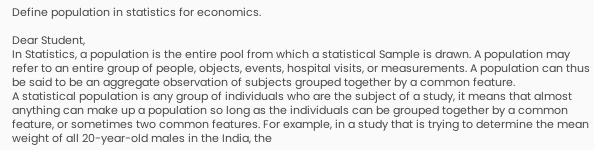Define population in statistics for economics.

Dear Student,
In Statistics, a population is the entire pool from which a statistical Sample is drawn. A population may refer to an entire group of people, objects, events, hospital visits, or measurements. A population can thus be said to be an aggregate observation of subjects grouped together by a common feature.
A statistical population is any group of individuals who are the subject of a study, it means that almost anything can make up a population so long as the individuals can be grouped together by a common feature, or sometimes two common features. For example, in a study that is trying to determine the mean weight of all 20-year-old males in the India, the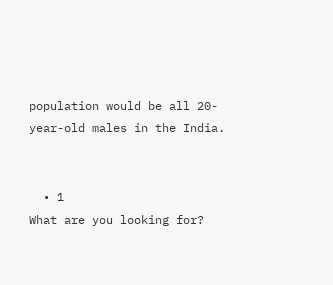population would be all 20-year-old males in the India.


  • 1
What are you looking for?